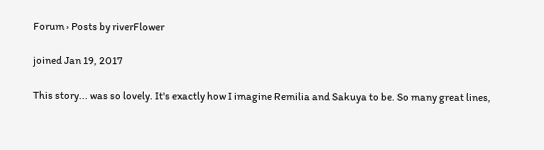Forum › Posts by riverFlower

joined Jan 19, 2017

This story... was so lovely. It's exactly how I imagine Remilia and Sakuya to be. So many great lines,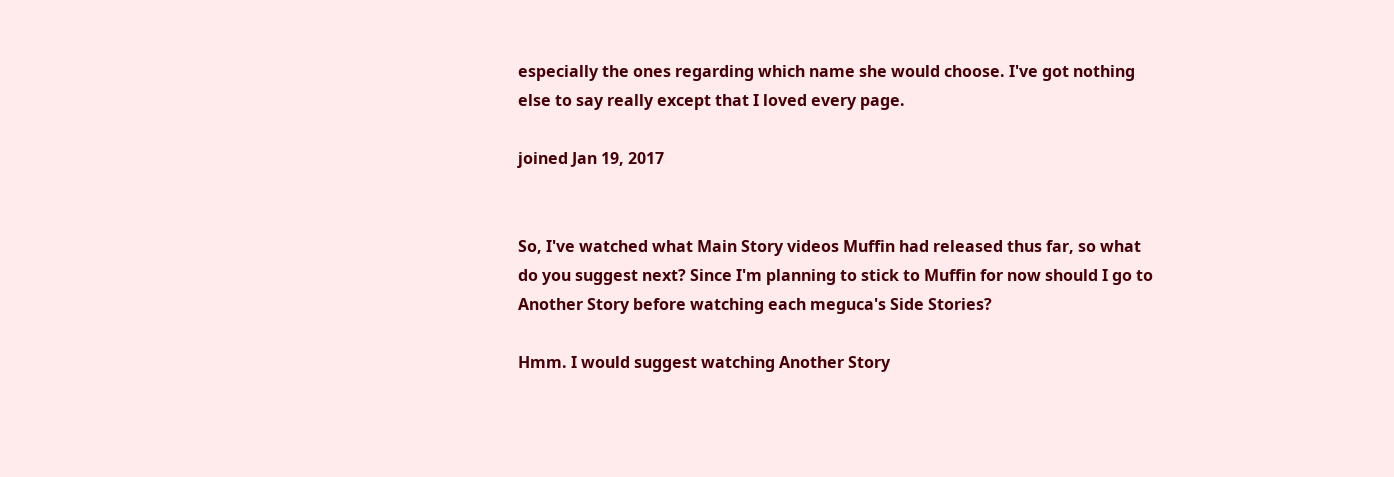especially the ones regarding which name she would choose. I've got nothing else to say really except that I loved every page.

joined Jan 19, 2017


So, I've watched what Main Story videos Muffin had released thus far, so what do you suggest next? Since I'm planning to stick to Muffin for now should I go to Another Story before watching each meguca's Side Stories?

Hmm. I would suggest watching Another Story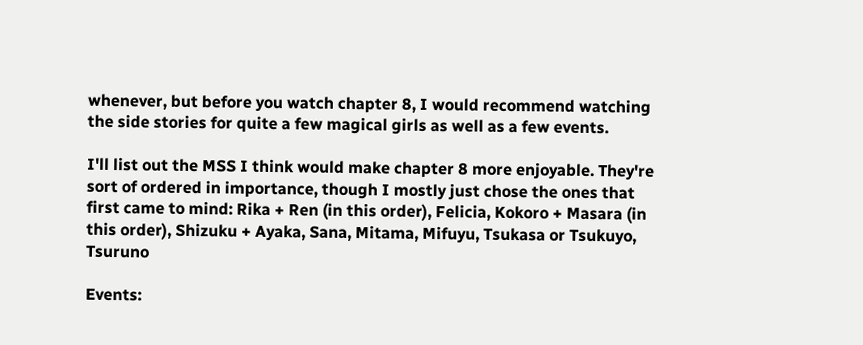whenever, but before you watch chapter 8, I would recommend watching the side stories for quite a few magical girls as well as a few events.

I'll list out the MSS I think would make chapter 8 more enjoyable. They're sort of ordered in importance, though I mostly just chose the ones that first came to mind: Rika + Ren (in this order), Felicia, Kokoro + Masara (in this order), Shizuku + Ayaka, Sana, Mitama, Mifuyu, Tsukasa or Tsukuyo, Tsuruno

Events: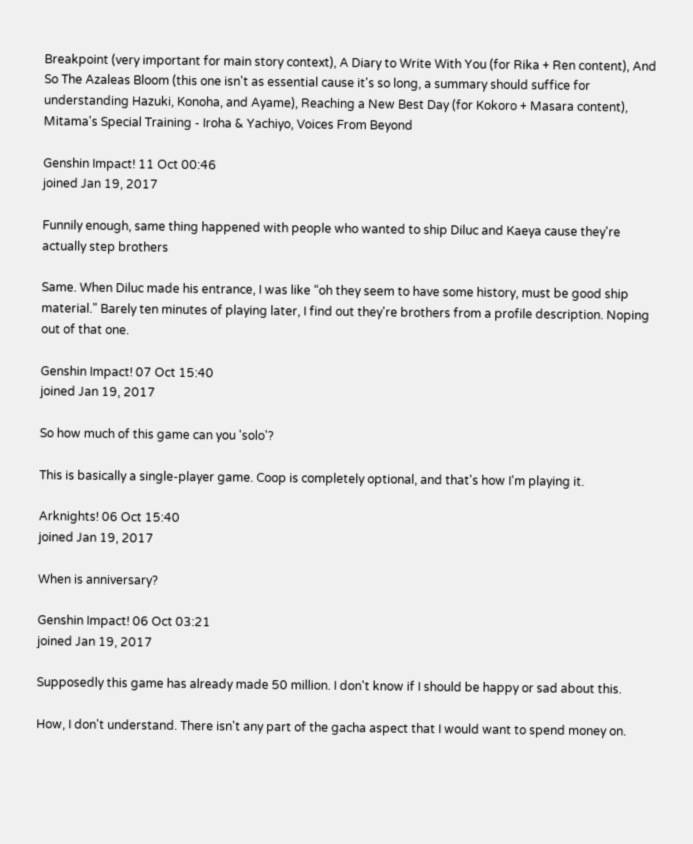Breakpoint (very important for main story context), A Diary to Write With You (for Rika + Ren content), And So The Azaleas Bloom (this one isn't as essential cause it's so long, a summary should suffice for understanding Hazuki, Konoha, and Ayame), Reaching a New Best Day (for Kokoro + Masara content), Mitama's Special Training - Iroha & Yachiyo, Voices From Beyond

Genshin Impact! 11 Oct 00:46
joined Jan 19, 2017

Funnily enough, same thing happened with people who wanted to ship Diluc and Kaeya cause they're actually step brothers

Same. When Diluc made his entrance, I was like “oh they seem to have some history, must be good ship material." Barely ten minutes of playing later, I find out they're brothers from a profile description. Noping out of that one.

Genshin Impact! 07 Oct 15:40
joined Jan 19, 2017

So how much of this game can you 'solo'?

This is basically a single-player game. Coop is completely optional, and that's how I'm playing it.

Arknights! 06 Oct 15:40
joined Jan 19, 2017

When is anniversary?

Genshin Impact! 06 Oct 03:21
joined Jan 19, 2017

Supposedly this game has already made 50 million. I don't know if I should be happy or sad about this.

How, I don't understand. There isn't any part of the gacha aspect that I would want to spend money on.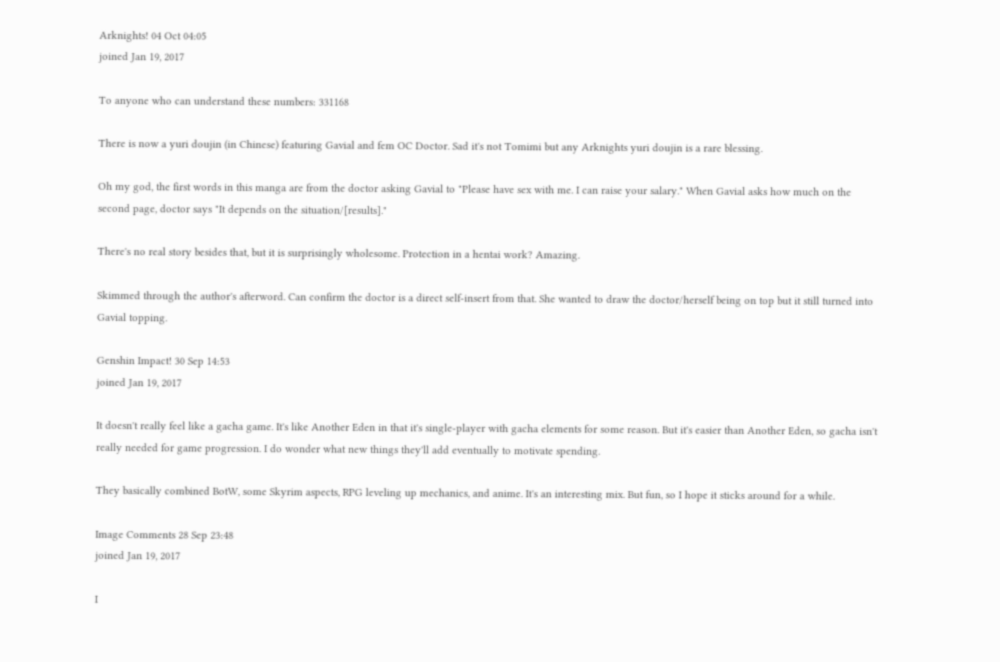Arknights! 04 Oct 04:05
joined Jan 19, 2017

To anyone who can understand these numbers: 331168

There is now a yuri doujin (in Chinese) featuring Gavial and fem OC Doctor. Sad it's not Tomimi but any Arknights yuri doujin is a rare blessing.

Oh my god, the first words in this manga are from the doctor asking Gavial to "Please have sex with me. I can raise your salary." When Gavial asks how much on the second page, doctor says "It depends on the situation/[results]."

There's no real story besides that, but it is surprisingly wholesome. Protection in a hentai work? Amazing.

Skimmed through the author's afterword. Can confirm the doctor is a direct self-insert from that. She wanted to draw the doctor/herself being on top but it still turned into Gavial topping.

Genshin Impact! 30 Sep 14:53
joined Jan 19, 2017

It doesn't really feel like a gacha game. It's like Another Eden in that it's single-player with gacha elements for some reason. But it's easier than Another Eden, so gacha isn't really needed for game progression. I do wonder what new things they'll add eventually to motivate spending.

They basically combined BotW, some Skyrim aspects, RPG leveling up mechanics, and anime. It's an interesting mix. But fun, so I hope it sticks around for a while.

Image Comments 28 Sep 23:48
joined Jan 19, 2017

I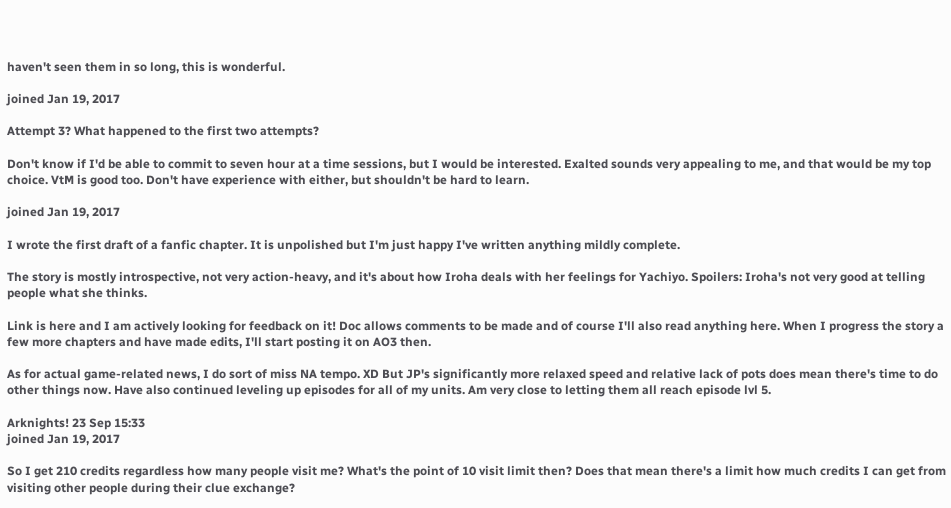haven't seen them in so long, this is wonderful.

joined Jan 19, 2017

Attempt 3? What happened to the first two attempts?

Don't know if I'd be able to commit to seven hour at a time sessions, but I would be interested. Exalted sounds very appealing to me, and that would be my top choice. VtM is good too. Don't have experience with either, but shouldn't be hard to learn.

joined Jan 19, 2017

I wrote the first draft of a fanfic chapter. It is unpolished but I'm just happy I've written anything mildly complete.

The story is mostly introspective, not very action-heavy, and it's about how Iroha deals with her feelings for Yachiyo. Spoilers: Iroha's not very good at telling people what she thinks.

Link is here and I am actively looking for feedback on it! Doc allows comments to be made and of course I'll also read anything here. When I progress the story a few more chapters and have made edits, I'll start posting it on AO3 then.

As for actual game-related news, I do sort of miss NA tempo. XD But JP's significantly more relaxed speed and relative lack of pots does mean there's time to do other things now. Have also continued leveling up episodes for all of my units. Am very close to letting them all reach episode lvl 5.

Arknights! 23 Sep 15:33
joined Jan 19, 2017

So I get 210 credits regardless how many people visit me? What's the point of 10 visit limit then? Does that mean there's a limit how much credits I can get from visiting other people during their clue exchange?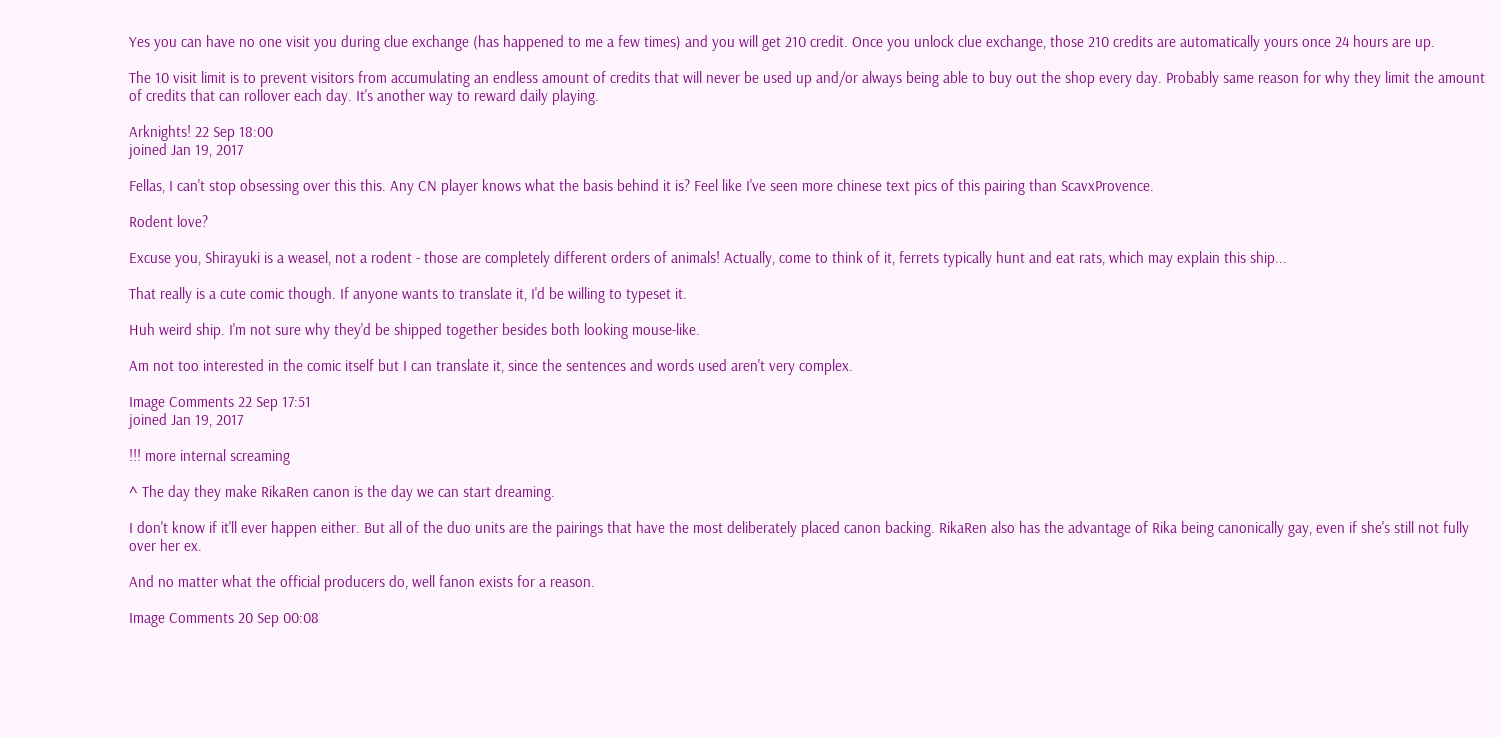Yes you can have no one visit you during clue exchange (has happened to me a few times) and you will get 210 credit. Once you unlock clue exchange, those 210 credits are automatically yours once 24 hours are up.

The 10 visit limit is to prevent visitors from accumulating an endless amount of credits that will never be used up and/or always being able to buy out the shop every day. Probably same reason for why they limit the amount of credits that can rollover each day. It's another way to reward daily playing.

Arknights! 22 Sep 18:00
joined Jan 19, 2017

Fellas, I can't stop obsessing over this this. Any CN player knows what the basis behind it is? Feel like I've seen more chinese text pics of this pairing than ScavxProvence.

Rodent love?

Excuse you, Shirayuki is a weasel, not a rodent - those are completely different orders of animals! Actually, come to think of it, ferrets typically hunt and eat rats, which may explain this ship...

That really is a cute comic though. If anyone wants to translate it, I'd be willing to typeset it.

Huh weird ship. I'm not sure why they'd be shipped together besides both looking mouse-like.

Am not too interested in the comic itself but I can translate it, since the sentences and words used aren't very complex.

Image Comments 22 Sep 17:51
joined Jan 19, 2017

!!! more internal screaming

^ The day they make RikaRen canon is the day we can start dreaming.

I don't know if it'll ever happen either. But all of the duo units are the pairings that have the most deliberately placed canon backing. RikaRen also has the advantage of Rika being canonically gay, even if she's still not fully over her ex.

And no matter what the official producers do, well fanon exists for a reason.

Image Comments 20 Sep 00:08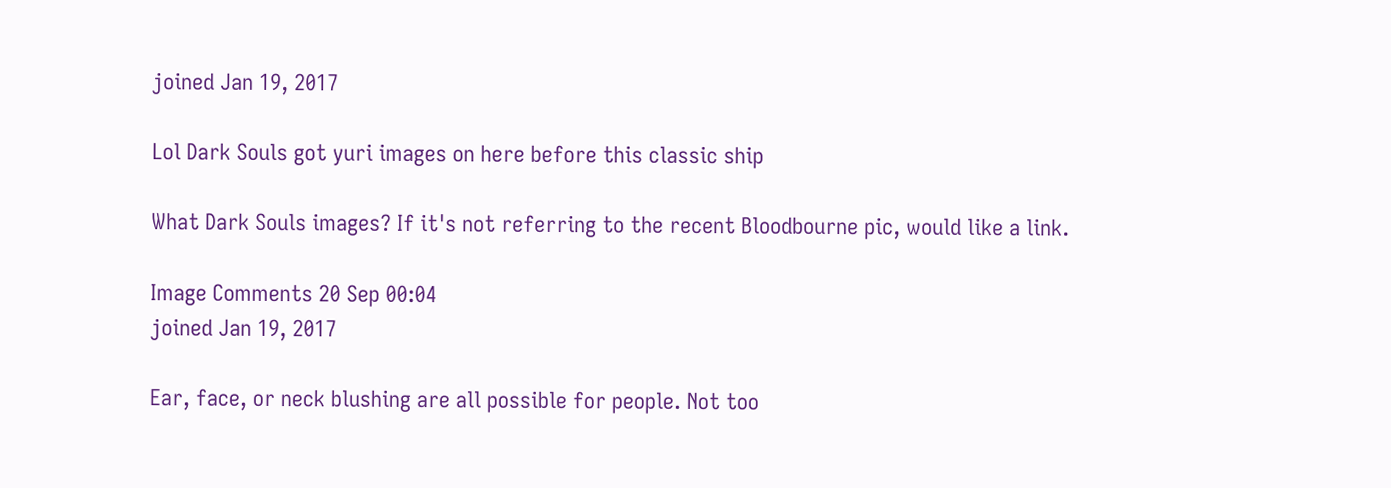joined Jan 19, 2017

Lol Dark Souls got yuri images on here before this classic ship

What Dark Souls images? If it's not referring to the recent Bloodbourne pic, would like a link.

Image Comments 20 Sep 00:04
joined Jan 19, 2017

Ear, face, or neck blushing are all possible for people. Not too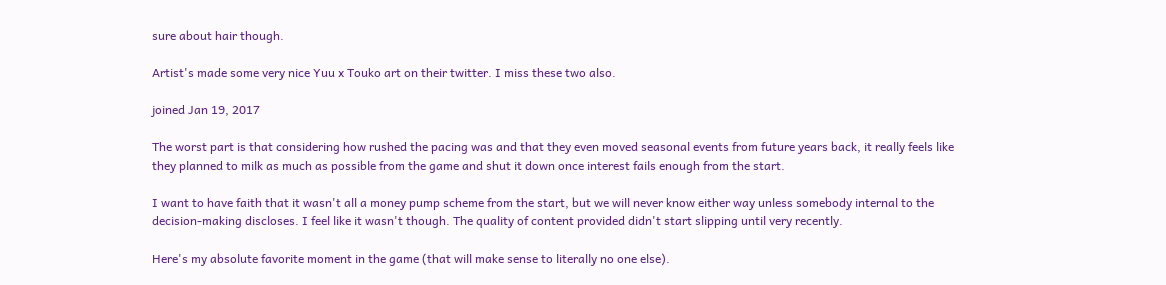sure about hair though.

Artist's made some very nice Yuu x Touko art on their twitter. I miss these two also.

joined Jan 19, 2017

The worst part is that considering how rushed the pacing was and that they even moved seasonal events from future years back, it really feels like they planned to milk as much as possible from the game and shut it down once interest fails enough from the start.

I want to have faith that it wasn't all a money pump scheme from the start, but we will never know either way unless somebody internal to the decision-making discloses. I feel like it wasn't though. The quality of content provided didn't start slipping until very recently.

Here's my absolute favorite moment in the game (that will make sense to literally no one else).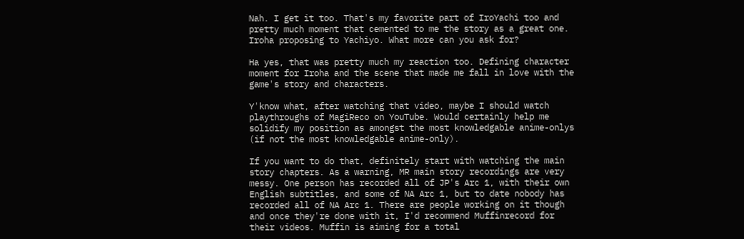Nah. I get it too. That's my favorite part of IroYachi too and pretty much moment that cemented to me the story as a great one. Iroha proposing to Yachiyo. What more can you ask for?

Ha yes, that was pretty much my reaction too. Defining character moment for Iroha and the scene that made me fall in love with the game's story and characters.

Y'know what, after watching that video, maybe I should watch playthroughs of MagiReco on YouTube. Would certainly help me solidify my position as amongst the most knowledgable anime-onlys (if not the most knowledgable anime-only).

If you want to do that, definitely start with watching the main story chapters. As a warning, MR main story recordings are very messy. One person has recorded all of JP's Arc 1, with their own English subtitles, and some of NA Arc 1, but to date nobody has recorded all of NA Arc 1. There are people working on it though and once they're done with it, I'd recommend Muffinrecord for their videos. Muffin is aiming for a total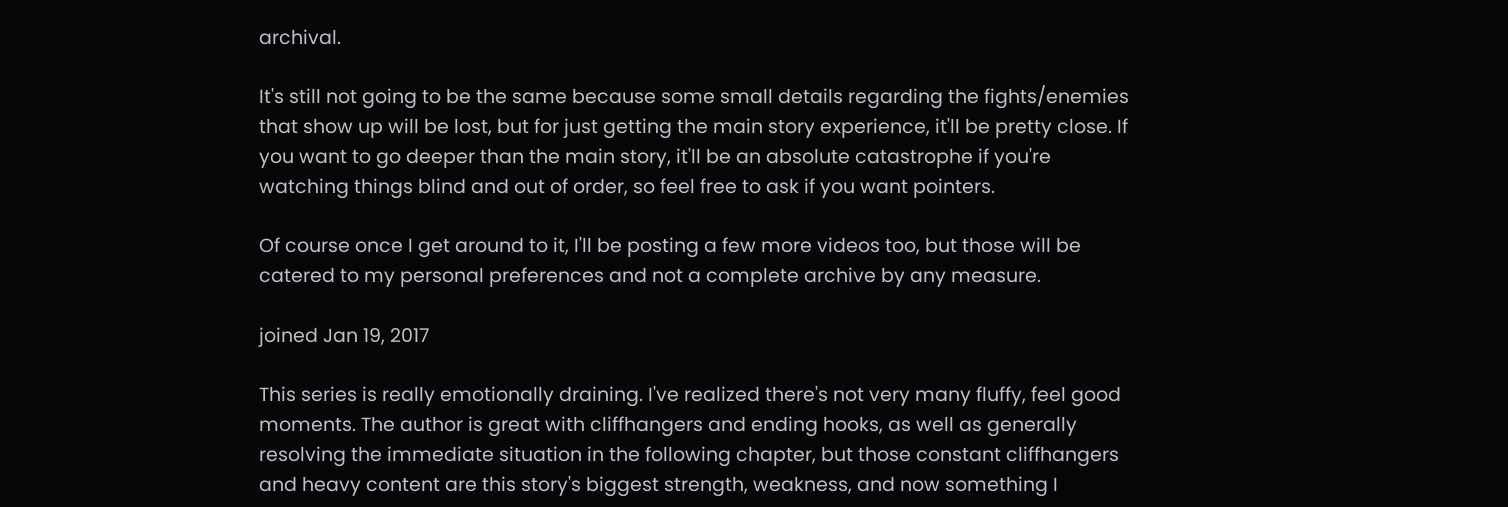archival.

It's still not going to be the same because some small details regarding the fights/enemies that show up will be lost, but for just getting the main story experience, it'll be pretty close. If you want to go deeper than the main story, it'll be an absolute catastrophe if you're watching things blind and out of order, so feel free to ask if you want pointers.

Of course once I get around to it, I'll be posting a few more videos too, but those will be catered to my personal preferences and not a complete archive by any measure.

joined Jan 19, 2017

This series is really emotionally draining. I've realized there's not very many fluffy, feel good moments. The author is great with cliffhangers and ending hooks, as well as generally resolving the immediate situation in the following chapter, but those constant cliffhangers and heavy content are this story's biggest strength, weakness, and now something I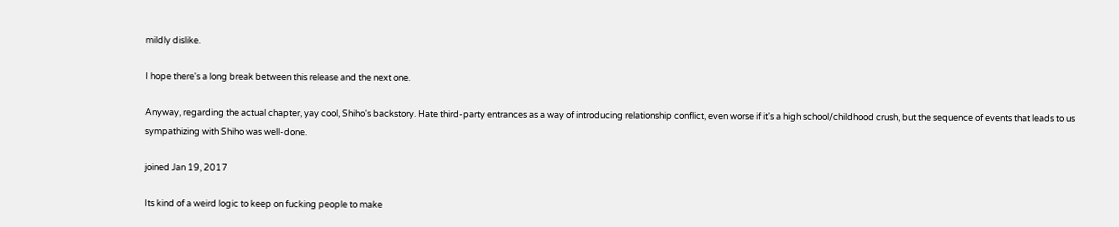mildly dislike.

I hope there's a long break between this release and the next one.

Anyway, regarding the actual chapter, yay cool, Shiho's backstory. Hate third-party entrances as a way of introducing relationship conflict, even worse if it's a high school/childhood crush, but the sequence of events that leads to us sympathizing with Shiho was well-done.

joined Jan 19, 2017

Its kind of a weird logic to keep on fucking people to make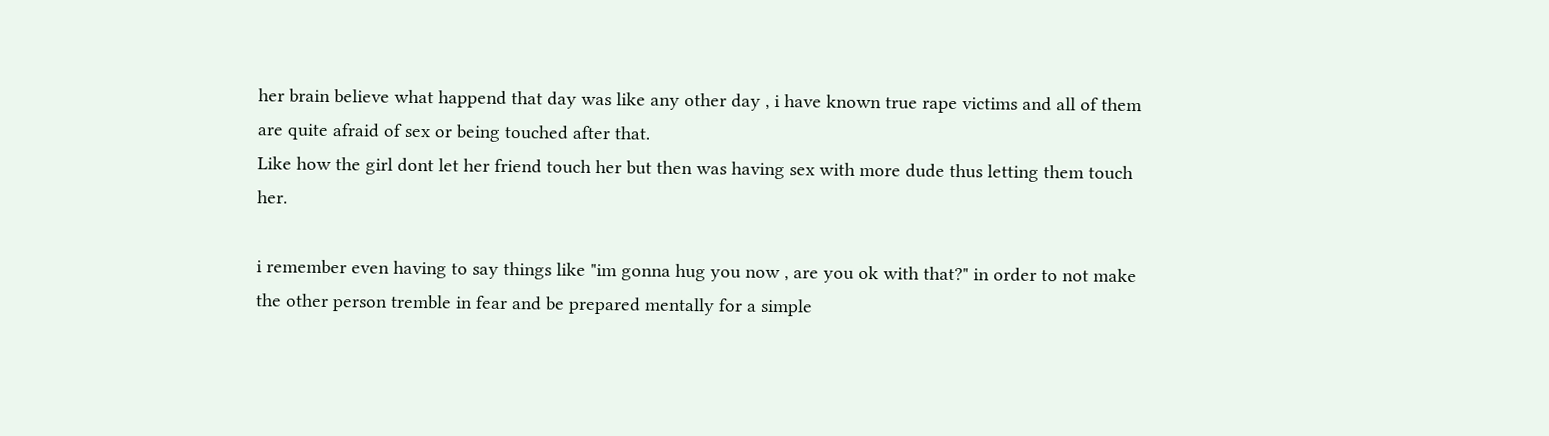her brain believe what happend that day was like any other day , i have known true rape victims and all of them are quite afraid of sex or being touched after that.
Like how the girl dont let her friend touch her but then was having sex with more dude thus letting them touch her.

i remember even having to say things like "im gonna hug you now , are you ok with that?" in order to not make the other person tremble in fear and be prepared mentally for a simple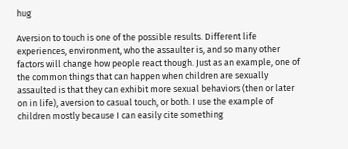hug

Aversion to touch is one of the possible results. Different life experiences, environment, who the assaulter is, and so many other factors will change how people react though. Just as an example, one of the common things that can happen when children are sexually assaulted is that they can exhibit more sexual behaviors (then or later on in life), aversion to casual touch, or both. I use the example of children mostly because I can easily cite something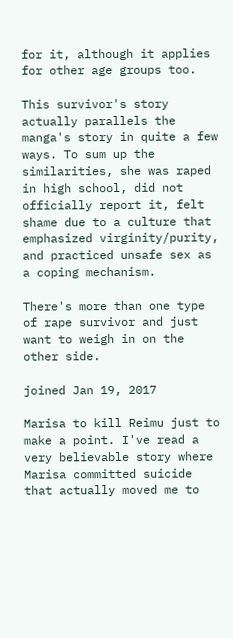for it, although it applies for other age groups too.

This survivor's story actually parallels the manga's story in quite a few ways. To sum up the similarities, she was raped in high school, did not officially report it, felt shame due to a culture that emphasized virginity/purity, and practiced unsafe sex as a coping mechanism.

There's more than one type of rape survivor and just want to weigh in on the other side.

joined Jan 19, 2017

Marisa to kill Reimu just to make a point. I've read a very believable story where Marisa committed suicide that actually moved me to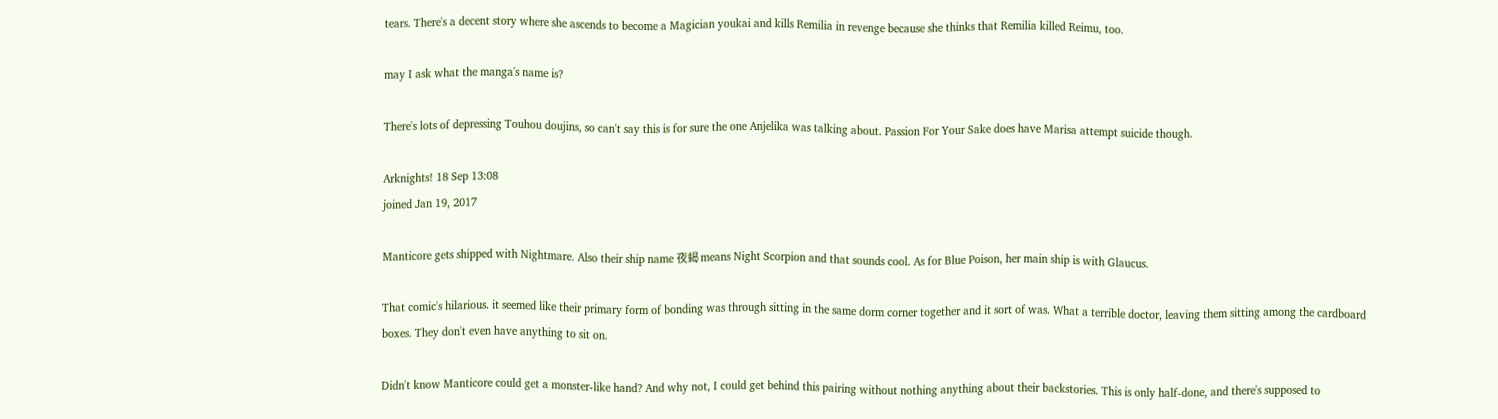tears. There's a decent story where she ascends to become a Magician youkai and kills Remilia in revenge because she thinks that Remilia killed Reimu, too.

may I ask what the manga's name is?

There's lots of depressing Touhou doujins, so can't say this is for sure the one Anjelika was talking about. Passion For Your Sake does have Marisa attempt suicide though.

Arknights! 18 Sep 13:08
joined Jan 19, 2017

Manticore gets shipped with Nightmare. Also their ship name 夜蝎 means Night Scorpion and that sounds cool. As for Blue Poison, her main ship is with Glaucus.

That comic's hilarious. it seemed like their primary form of bonding was through sitting in the same dorm corner together and it sort of was. What a terrible doctor, leaving them sitting among the cardboard boxes. They don't even have anything to sit on.

Didn't know Manticore could get a monster-like hand? And why not, I could get behind this pairing without nothing anything about their backstories. This is only half-done, and there's supposed to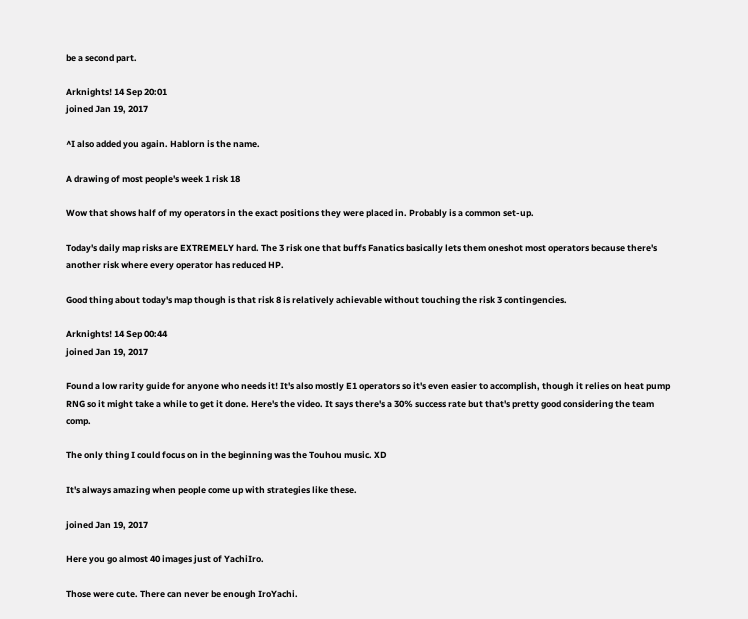be a second part.

Arknights! 14 Sep 20:01
joined Jan 19, 2017

^I also added you again. Hablorn is the name.

A drawing of most people's week 1 risk 18

Wow that shows half of my operators in the exact positions they were placed in. Probably is a common set-up.

Today's daily map risks are EXTREMELY hard. The 3 risk one that buffs Fanatics basically lets them oneshot most operators because there's another risk where every operator has reduced HP.

Good thing about today's map though is that risk 8 is relatively achievable without touching the risk 3 contingencies.

Arknights! 14 Sep 00:44
joined Jan 19, 2017

Found a low rarity guide for anyone who needs it! It's also mostly E1 operators so it's even easier to accomplish, though it relies on heat pump RNG so it might take a while to get it done. Here's the video. It says there's a 30% success rate but that's pretty good considering the team comp.

The only thing I could focus on in the beginning was the Touhou music. XD

It's always amazing when people come up with strategies like these.

joined Jan 19, 2017

Here you go almost 40 images just of YachiIro.

Those were cute. There can never be enough IroYachi.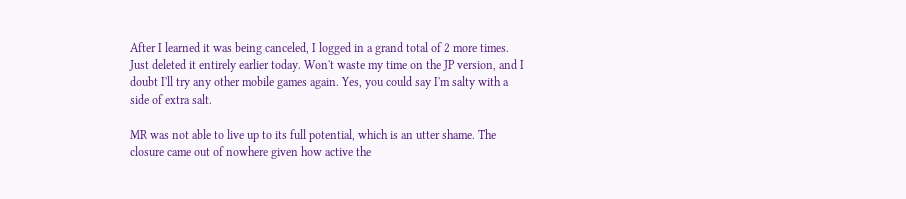After I learned it was being canceled, I logged in a grand total of 2 more times. Just deleted it entirely earlier today. Won't waste my time on the JP version, and I doubt I'll try any other mobile games again. Yes, you could say I'm salty with a side of extra salt.

MR was not able to live up to its full potential, which is an utter shame. The closure came out of nowhere given how active the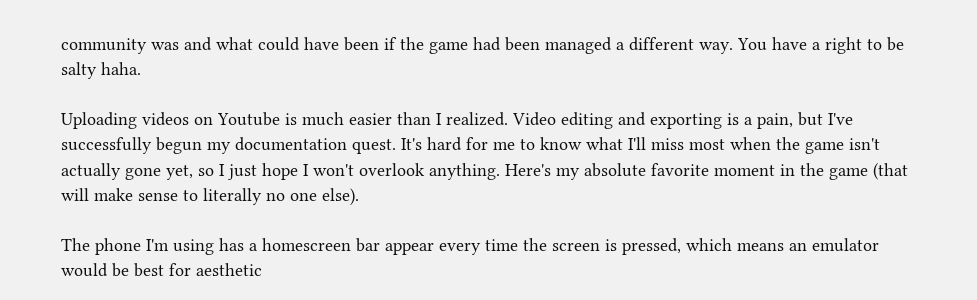community was and what could have been if the game had been managed a different way. You have a right to be salty haha.

Uploading videos on Youtube is much easier than I realized. Video editing and exporting is a pain, but I've successfully begun my documentation quest. It's hard for me to know what I'll miss most when the game isn't actually gone yet, so I just hope I won't overlook anything. Here's my absolute favorite moment in the game (that will make sense to literally no one else).

The phone I'm using has a homescreen bar appear every time the screen is pressed, which means an emulator would be best for aesthetic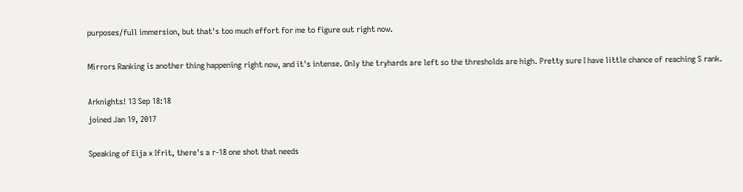purposes/full immersion, but that's too much effort for me to figure out right now.

Mirrors Ranking is another thing happening right now, and it's intense. Only the tryhards are left so the thresholds are high. Pretty sure I have little chance of reaching S rank.

Arknights! 13 Sep 18:18
joined Jan 19, 2017

Speaking of Eija x Ifrit, there's a r-18 one shot that needs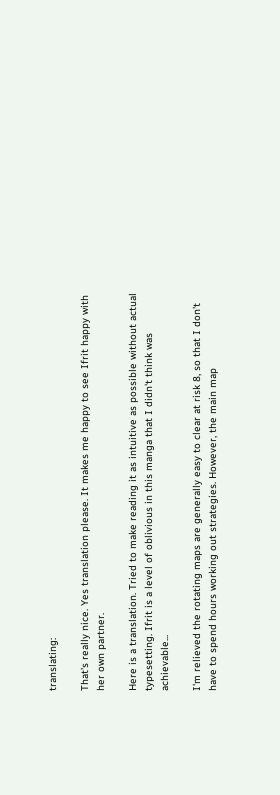translating:

That's really nice. Yes translation please. It makes me happy to see Ifrit happy with her own partner.

Here is a translation. Tried to make reading it as intuitive as possible without actual typesetting. Ifrit is a level of oblivious in this manga that I didn't think was achievable...

I'm relieved the rotating maps are generally easy to clear at risk 8, so that I don't have to spend hours working out strategies. However, the main map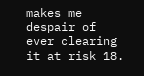makes me despair of ever clearing it at risk 18.